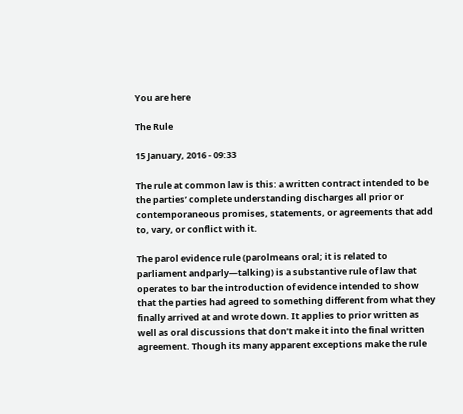You are here

The Rule

15 January, 2016 - 09:33

The rule at common law is this: a written contract intended to be the parties’ complete understanding discharges all prior or contemporaneous promises, statements, or agreements that add to, vary, or conflict with it.

The parol evidence rule (parolmeans oral; it is related to parliament andparly—talking) is a substantive rule of law that operates to bar the introduction of evidence intended to show that the parties had agreed to something different from what they finally arrived at and wrote down. It applies to prior written as well as oral discussions that don’t make it into the final written agreement. Though its many apparent exceptions make the rule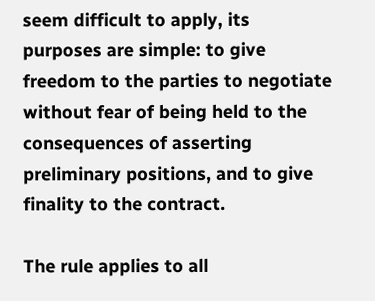seem difficult to apply, its purposes are simple: to give freedom to the parties to negotiate without fear of being held to the consequences of asserting preliminary positions, and to give finality to the contract.

The rule applies to all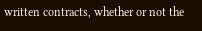written contracts, whether or not the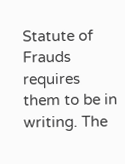Statute of Frauds requires them to be in writing. The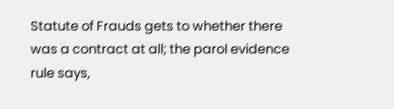Statute of Frauds gets to whether there was a contract at all; the parol evidence rule says,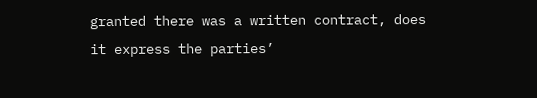granted there was a written contract, does it express the parties’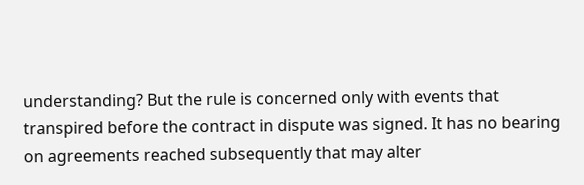understanding? But the rule is concerned only with events that transpired before the contract in dispute was signed. It has no bearing on agreements reached subsequently that may alter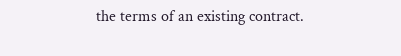the terms of an existing contract.